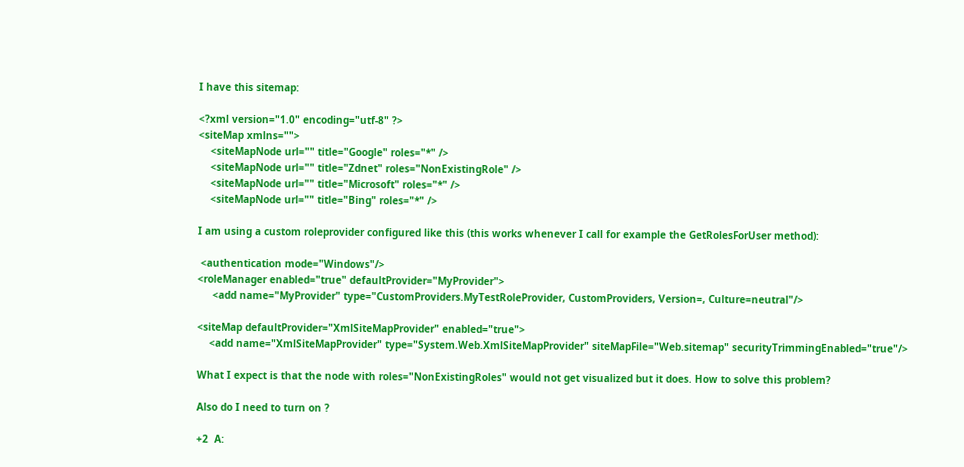I have this sitemap:

<?xml version="1.0" encoding="utf-8" ?>
<siteMap xmlns="">
    <siteMapNode url="" title="Google" roles="*" />
    <siteMapNode url="" title="Zdnet" roles="NonExistingRole" />
    <siteMapNode url="" title="Microsoft" roles="*" />
    <siteMapNode url="" title="Bing" roles="*" />

I am using a custom roleprovider configured like this (this works whenever I call for example the GetRolesForUser method):

 <authentication mode="Windows"/>
<roleManager enabled="true" defaultProvider="MyProvider">
     <add name="MyProvider" type="CustomProviders.MyTestRoleProvider, CustomProviders, Version=, Culture=neutral"/>

<siteMap defaultProvider="XmlSiteMapProvider" enabled="true">
    <add name="XmlSiteMapProvider" type="System.Web.XmlSiteMapProvider" siteMapFile="Web.sitemap" securityTrimmingEnabled="true"/>

What I expect is that the node with roles="NonExistingRoles" would not get visualized but it does. How to solve this problem?

Also do I need to turn on ?

+2  A: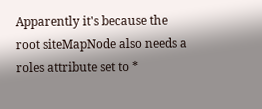Apparently it's because the root siteMapNode also needs a roles attribute set to *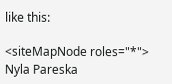like this:

<siteMapNode roles="*">
Nyla Pareska